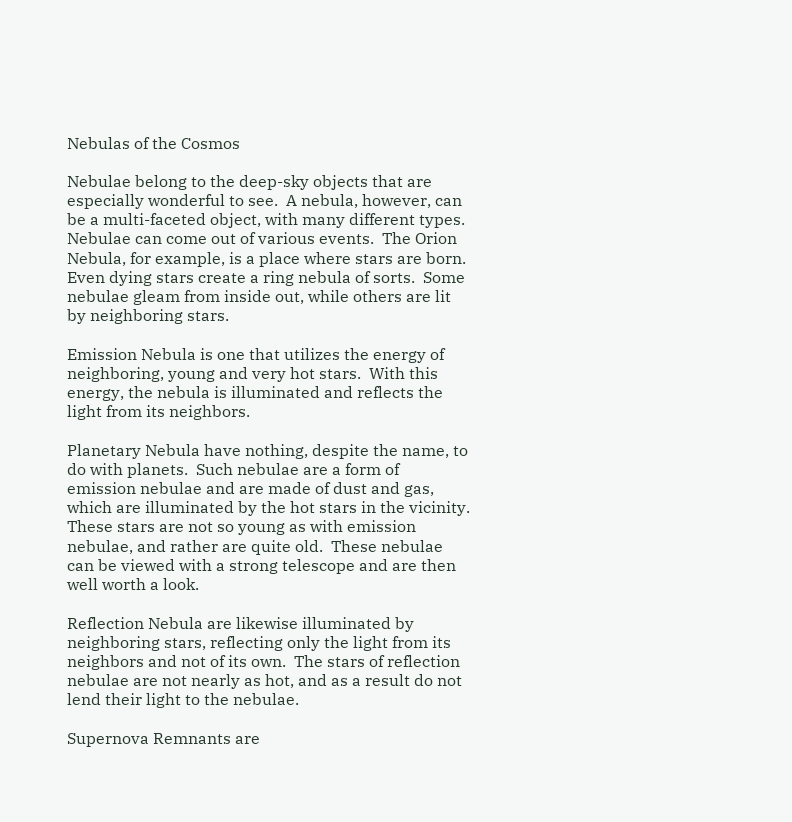Nebulas of the Cosmos

Nebulae belong to the deep-sky objects that are especially wonderful to see.  A nebula, however, can be a multi-faceted object, with many different types.  Nebulae can come out of various events.  The Orion Nebula, for example, is a place where stars are born.  Even dying stars create a ring nebula of sorts.  Some nebulae gleam from inside out, while others are lit by neighboring stars.

Emission Nebula is one that utilizes the energy of neighboring, young and very hot stars.  With this energy, the nebula is illuminated and reflects the light from its neighbors.

Planetary Nebula have nothing, despite the name, to do with planets.  Such nebulae are a form of emission nebulae and are made of dust and gas, which are illuminated by the hot stars in the vicinity.  These stars are not so young as with emission nebulae, and rather are quite old.  These nebulae can be viewed with a strong telescope and are then well worth a look.

Reflection Nebula are likewise illuminated by neighboring stars, reflecting only the light from its neighbors and not of its own.  The stars of reflection nebulae are not nearly as hot, and as a result do not lend their light to the nebulae.

Supernova Remnants are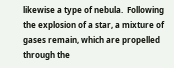likewise a type of nebula.  Following the explosion of a star, a mixture of gases remain, which are propelled through the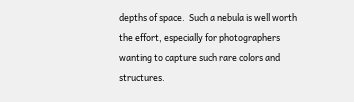depths of space.  Such a nebula is well worth the effort, especially for photographers wanting to capture such rare colors and structures.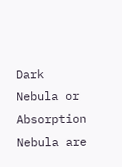Dark Nebula or Absorption Nebula are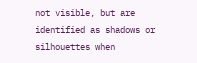not visible, but are identified as shadows or silhouettes when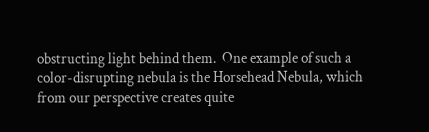obstructing light behind them.  One example of such a color-disrupting nebula is the Horsehead Nebula, which from our perspective creates quite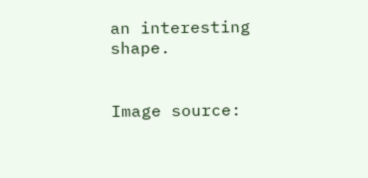an interesting shape.


Image source: